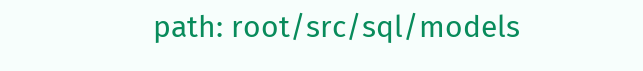path: root/src/sql/models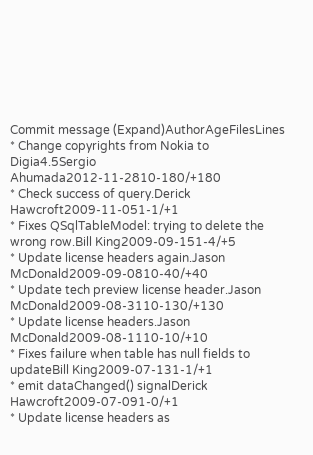Commit message (Expand)AuthorAgeFilesLines
* Change copyrights from Nokia to Digia4.5Sergio Ahumada2012-11-2810-180/+180
* Check success of query.Derick Hawcroft2009-11-051-1/+1
* Fixes QSqlTableModel: trying to delete the wrong row.Bill King2009-09-151-4/+5
* Update license headers again.Jason McDonald2009-09-0810-40/+40
* Update tech preview license header.Jason McDonald2009-08-3110-130/+130
* Update license headers.Jason McDonald2009-08-1110-10/+10
* Fixes failure when table has null fields to updateBill King2009-07-131-1/+1
* emit dataChanged() signalDerick Hawcroft2009-07-091-0/+1
* Update license headers as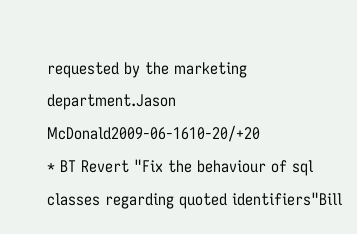requested by the marketing department.Jason McDonald2009-06-1610-20/+20
* BT Revert "Fix the behaviour of sql classes regarding quoted identifiers"Bill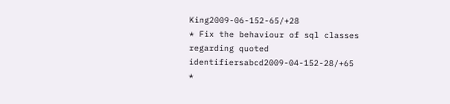King2009-06-152-65/+28
* Fix the behaviour of sql classes regarding quoted identifiersabcd2009-04-152-28/+65
*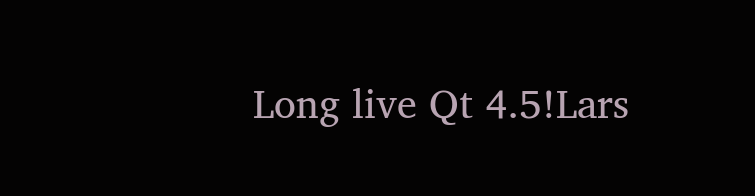Long live Qt 4.5!Lars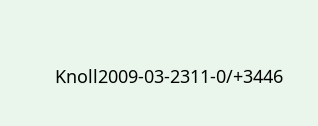Knoll2009-03-2311-0/+3446